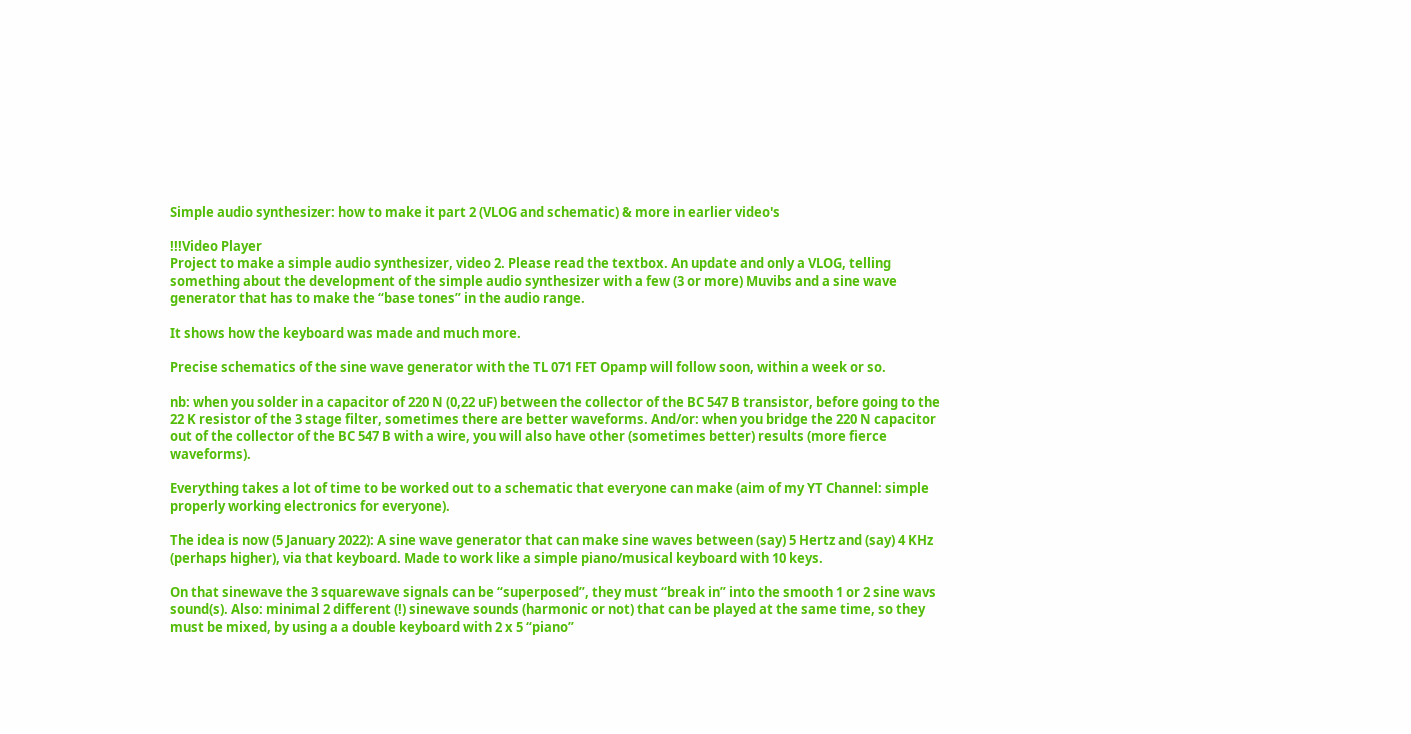Simple audio synthesizer: how to make it part 2 (VLOG and schematic) & more in earlier video's

!!!Video Player
Project to make a simple audio synthesizer, video 2. Please read the textbox. An update and only a VLOG, telling something about the development of the simple audio synthesizer with a few (3 or more) Muvibs and a sine wave generator that has to make the “base tones” in the audio range.

It shows how the keyboard was made and much more.

Precise schematics of the sine wave generator with the TL 071 FET Opamp will follow soon, within a week or so.

nb: when you solder in a capacitor of 220 N (0,22 uF) between the collector of the BC 547 B transistor, before going to the 22 K resistor of the 3 stage filter, sometimes there are better waveforms. And/or: when you bridge the 220 N capacitor out of the collector of the BC 547 B with a wire, you will also have other (sometimes better) results (more fierce waveforms).

Everything takes a lot of time to be worked out to a schematic that everyone can make (aim of my YT Channel: simple properly working electronics for everyone).

The idea is now (5 January 2022): A sine wave generator that can make sine waves between (say) 5 Hertz and (say) 4 KHz (perhaps higher), via that keyboard. Made to work like a simple piano/musical keyboard with 10 keys.

On that sinewave the 3 squarewave signals can be “superposed”, they must “break in” into the smooth 1 or 2 sine wavs sound(s). Also: minimal 2 different (!) sinewave sounds (harmonic or not) that can be played at the same time, so they must be mixed, by using a a double keyboard with 2 x 5 “piano”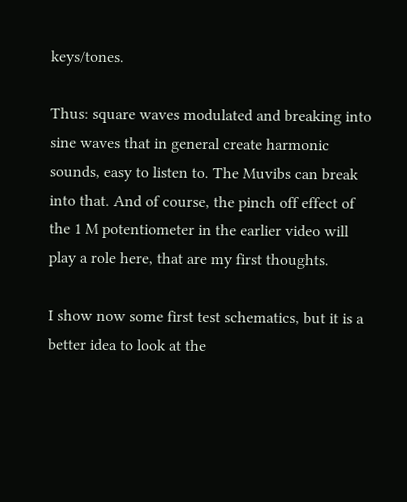keys/tones.

Thus: square waves modulated and breaking into sine waves that in general create harmonic sounds, easy to listen to. The Muvibs can break into that. And of course, the pinch off effect of the 1 M potentiometer in the earlier video will play a role here, that are my first thoughts.

I show now some first test schematics, but it is a better idea to look at the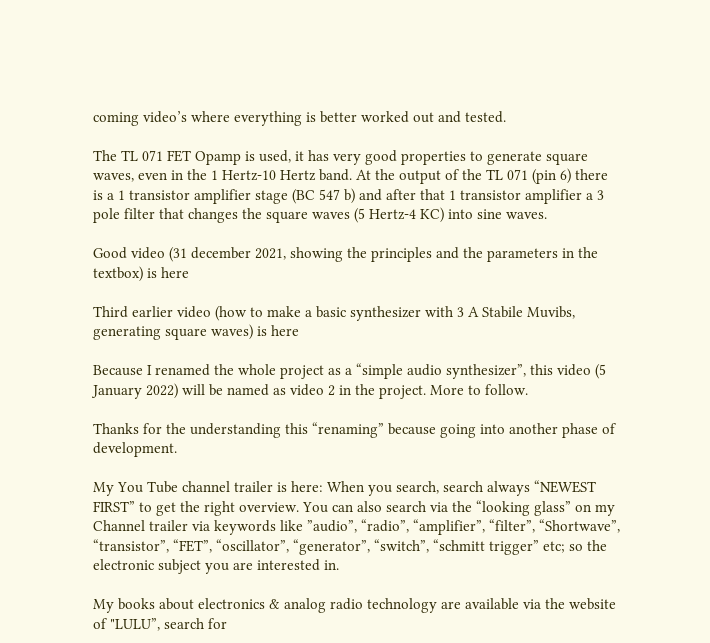coming video’s where everything is better worked out and tested.

The TL 071 FET Opamp is used, it has very good properties to generate square waves, even in the 1 Hertz-10 Hertz band. At the output of the TL 071 (pin 6) there is a 1 transistor amplifier stage (BC 547 b) and after that 1 transistor amplifier a 3 pole filter that changes the square waves (5 Hertz-4 KC) into sine waves.

Good video (31 december 2021, showing the principles and the parameters in the textbox) is here

Third earlier video (how to make a basic synthesizer with 3 A Stabile Muvibs, generating square waves) is here

Because I renamed the whole project as a “simple audio synthesizer”, this video (5 January 2022) will be named as video 2 in the project. More to follow.

Thanks for the understanding this “renaming” because going into another phase of development.

My You Tube channel trailer is here: When you search, search always “NEWEST FIRST” to get the right overview. You can also search via the “looking glass” on my Channel trailer via keywords like ”audio”, “radio”, “amplifier”, “filter”, “Shortwave”, “transistor”, “FET”, “oscillator”, “generator”, “switch”, “schmitt trigger” etc; so the electronic subject you are interested in.

My books about electronics & analog radio technology are available via the website of "LULU”, search for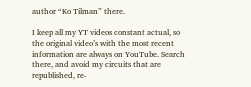author “Ko Tilman” there.

I keep all my YT videos constant actual, so the original video’s with the most recent information are always on YouTube. Search there, and avoid my circuits that are republished, re-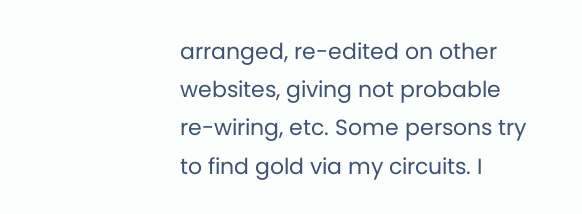arranged, re-edited on other websites, giving not probable re-wiring, etc. Some persons try to find gold via my circuits. I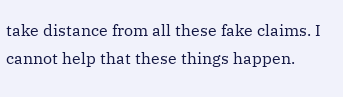take distance from all these fake claims. I cannot help that these things happen.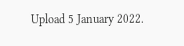Upload 5 January 2022.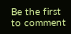Be the first to comment